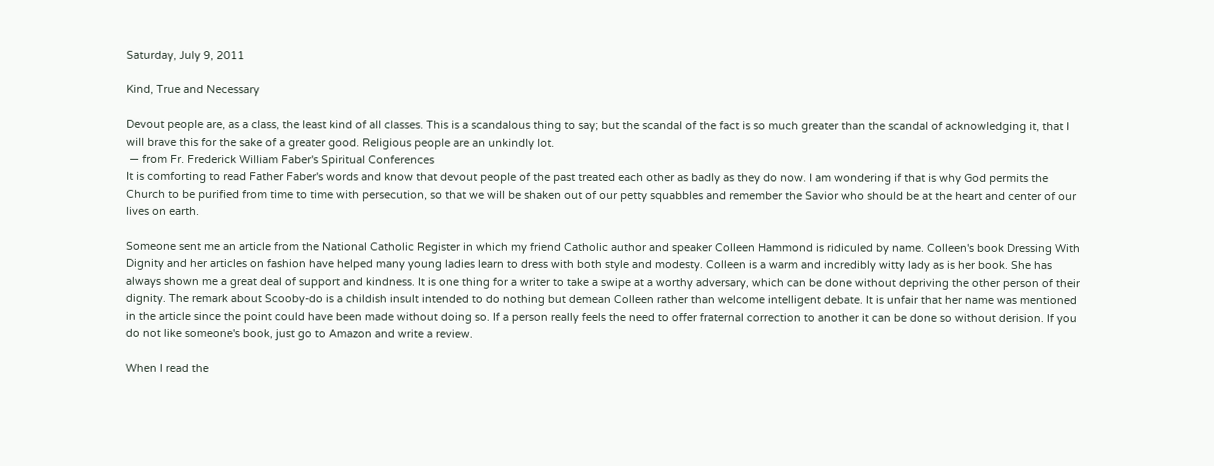Saturday, July 9, 2011

Kind, True and Necessary

Devout people are, as a class, the least kind of all classes. This is a scandalous thing to say; but the scandal of the fact is so much greater than the scandal of acknowledging it, that I will brave this for the sake of a greater good. Religious people are an unkindly lot.
 — from Fr. Frederick William Faber's Spiritual Conferences
It is comforting to read Father Faber's words and know that devout people of the past treated each other as badly as they do now. I am wondering if that is why God permits the Church to be purified from time to time with persecution, so that we will be shaken out of our petty squabbles and remember the Savior who should be at the heart and center of our lives on earth.

Someone sent me an article from the National Catholic Register in which my friend Catholic author and speaker Colleen Hammond is ridiculed by name. Colleen's book Dressing With Dignity and her articles on fashion have helped many young ladies learn to dress with both style and modesty. Colleen is a warm and incredibly witty lady as is her book. She has always shown me a great deal of support and kindness. It is one thing for a writer to take a swipe at a worthy adversary, which can be done without depriving the other person of their dignity. The remark about Scooby-do is a childish insult intended to do nothing but demean Colleen rather than welcome intelligent debate. It is unfair that her name was mentioned in the article since the point could have been made without doing so. If a person really feels the need to offer fraternal correction to another it can be done so without derision. If you do not like someone's book, just go to Amazon and write a review.

When I read the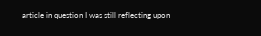article in question I was still reflecting upon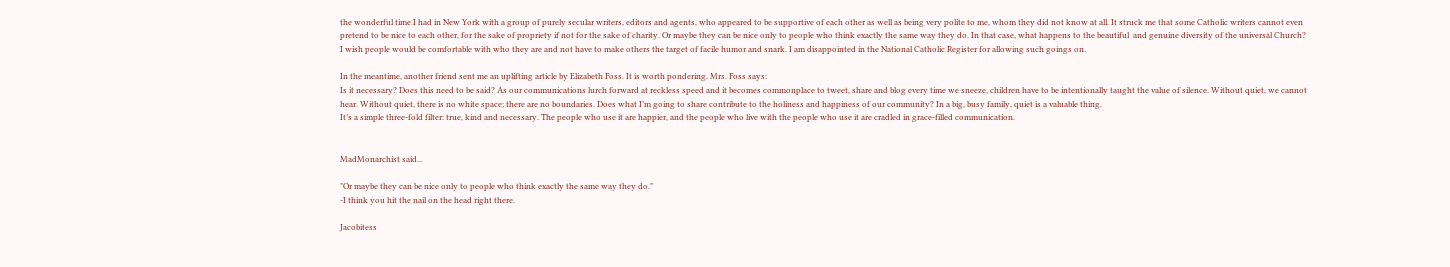the wonderful time I had in New York with a group of purely secular writers, editors and agents, who appeared to be supportive of each other as well as being very polite to me, whom they did not know at all. It struck me that some Catholic writers cannot even pretend to be nice to each other, for the sake of propriety if not for the sake of charity. Or maybe they can be nice only to people who think exactly the same way they do. In that case, what happens to the beautiful  and genuine diversity of the universal Church? I wish people would be comfortable with who they are and not have to make others the target of facile humor and snark. I am disappointed in the National Catholic Register for allowing such goings on.

In the meantime, another friend sent me an uplifting article by Elizabeth Foss. It is worth pondering. Mrs. Foss says:
Is it necessary? Does this need to be said? As our communications lurch forward at reckless speed and it becomes commonplace to tweet, share and blog every time we sneeze, children have to be intentionally taught the value of silence. Without quiet, we cannot hear. Without quiet, there is no white space; there are no boundaries. Does what I’m going to share contribute to the holiness and happiness of our community? In a big, busy family, quiet is a valuable thing.
It’s a simple three-fold filter: true, kind and necessary. The people who use it are happier, and the people who live with the people who use it are cradled in grace-filled communication.


MadMonarchist said...

"Or maybe they can be nice only to people who think exactly the same way they do."
-I think you hit the nail on the head right there.

Jacobitess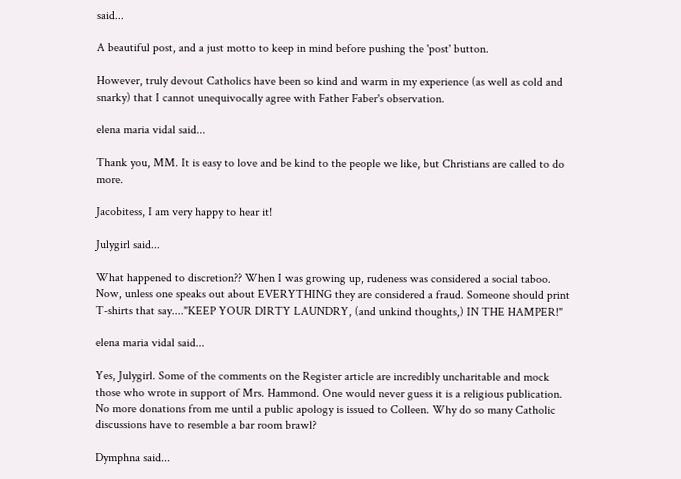said...

A beautiful post, and a just motto to keep in mind before pushing the 'post' button.

However, truly devout Catholics have been so kind and warm in my experience (as well as cold and snarky) that I cannot unequivocally agree with Father Faber's observation.

elena maria vidal said...

Thank you, MM. It is easy to love and be kind to the people we like, but Christians are called to do more.

Jacobitess, I am very happy to hear it!

Julygirl said...

What happened to discretion?? When I was growing up, rudeness was considered a social taboo. Now, unless one speaks out about EVERYTHING they are considered a fraud. Someone should print T-shirts that say...."KEEP YOUR DIRTY LAUNDRY, (and unkind thoughts,) IN THE HAMPER!"

elena maria vidal said...

Yes, Julygirl. Some of the comments on the Register article are incredibly uncharitable and mock those who wrote in support of Mrs. Hammond. One would never guess it is a religious publication. No more donations from me until a public apology is issued to Colleen. Why do so many Catholic discussions have to resemble a bar room brawl?

Dymphna said...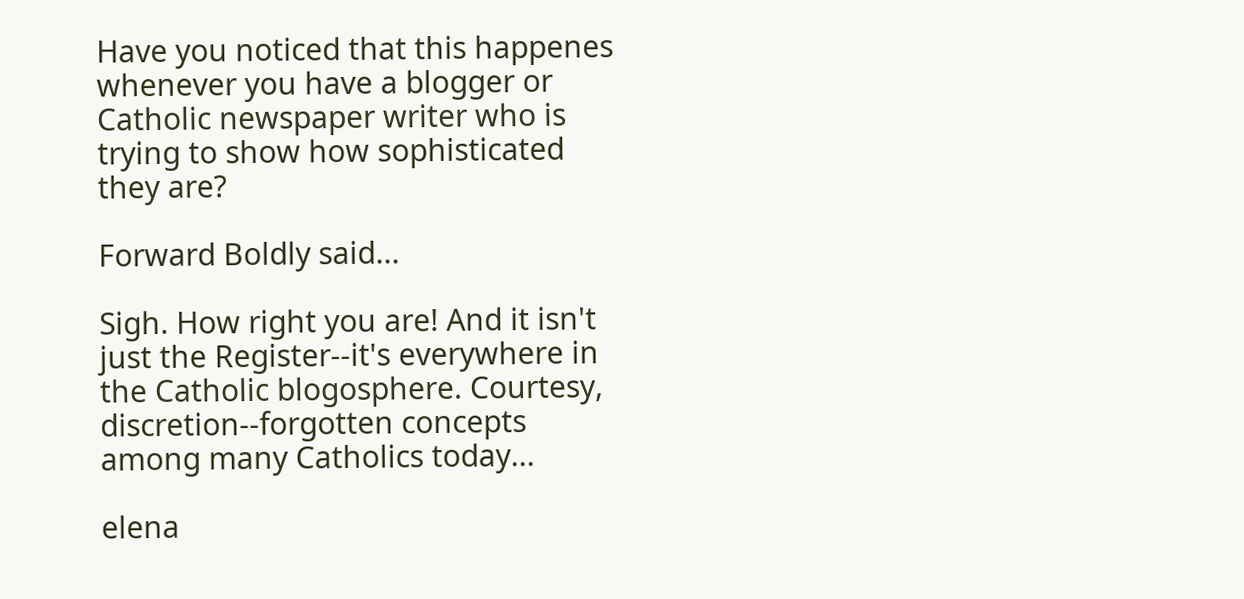Have you noticed that this happenes whenever you have a blogger or Catholic newspaper writer who is trying to show how sophisticated they are?

Forward Boldly said...

Sigh. How right you are! And it isn't just the Register--it's everywhere in the Catholic blogosphere. Courtesy, discretion--forgotten concepts among many Catholics today...

elena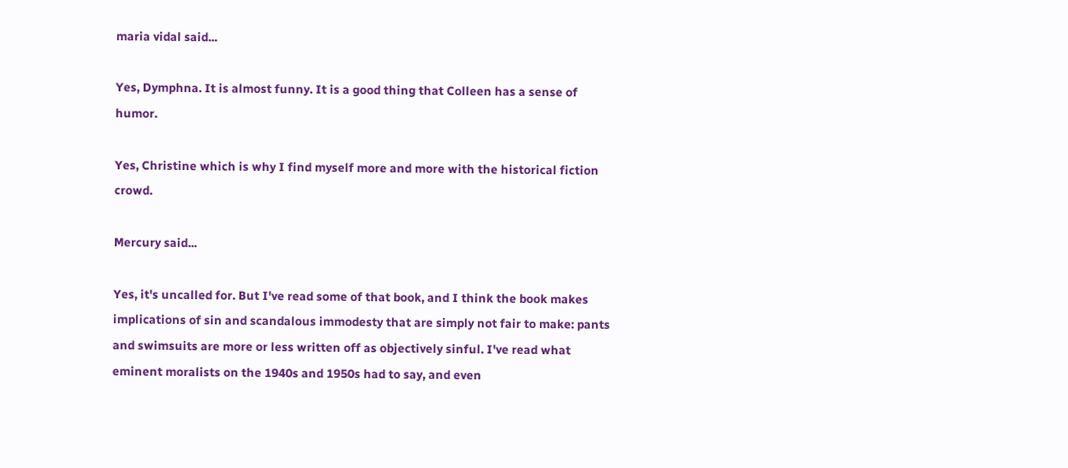maria vidal said...

Yes, Dymphna. It is almost funny. It is a good thing that Colleen has a sense of humor.

Yes, Christine which is why I find myself more and more with the historical fiction crowd.

Mercury said...

Yes, it's uncalled for. But I've read some of that book, and I think the book makes implications of sin and scandalous immodesty that are simply not fair to make: pants and swimsuits are more or less written off as objectively sinful. I've read what eminent moralists on the 1940s and 1950s had to say, and even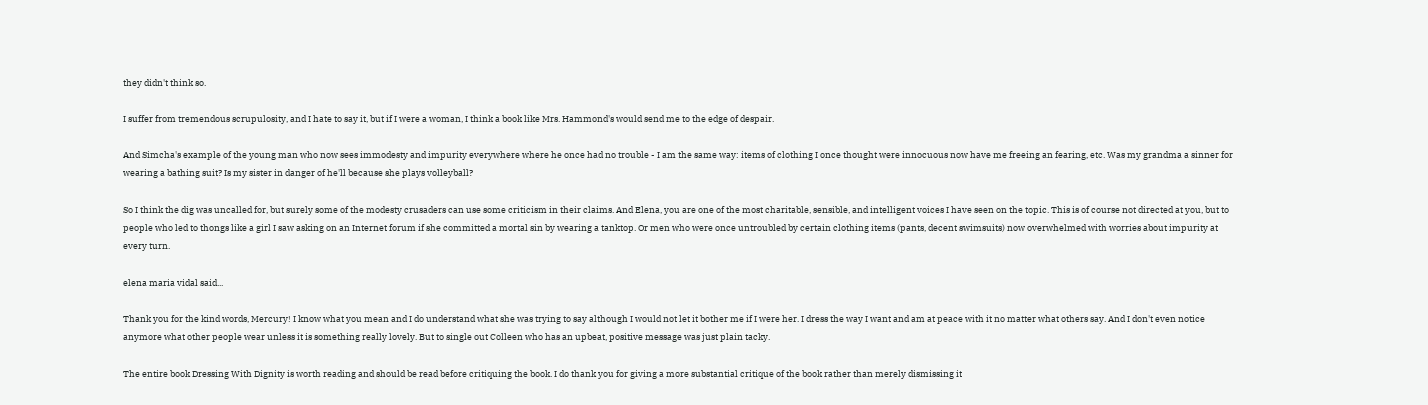they didn't think so.

I suffer from tremendous scrupulosity, and I hate to say it, but if I were a woman, I think a book like Mrs. Hammond's would send me to the edge of despair.

And Simcha's example of the young man who now sees immodesty and impurity everywhere where he once had no trouble - I am the same way: items of clothing I once thought were innocuous now have me freeing an fearing, etc. Was my grandma a sinner for wearing a bathing suit? Is my sister in danger of he'll because she plays volleyball?

So I think the dig was uncalled for, but surely some of the modesty crusaders can use some criticism in their claims. And Elena, you are one of the most charitable, sensible, and intelligent voices I have seen on the topic. This is of course not directed at you, but to people who led to thongs like a girl I saw asking on an Internet forum if she committed a mortal sin by wearing a tanktop. Or men who were once untroubled by certain clothing items (pants, decent swimsuits) now overwhelmed with worries about impurity at every turn.

elena maria vidal said...

Thank you for the kind words, Mercury! I know what you mean and I do understand what she was trying to say although I would not let it bother me if I were her. I dress the way I want and am at peace with it no matter what others say. And I don't even notice anymore what other people wear unless it is something really lovely. But to single out Colleen who has an upbeat, positive message was just plain tacky.

The entire book Dressing With Dignity is worth reading and should be read before critiquing the book. I do thank you for giving a more substantial critique of the book rather than merely dismissing it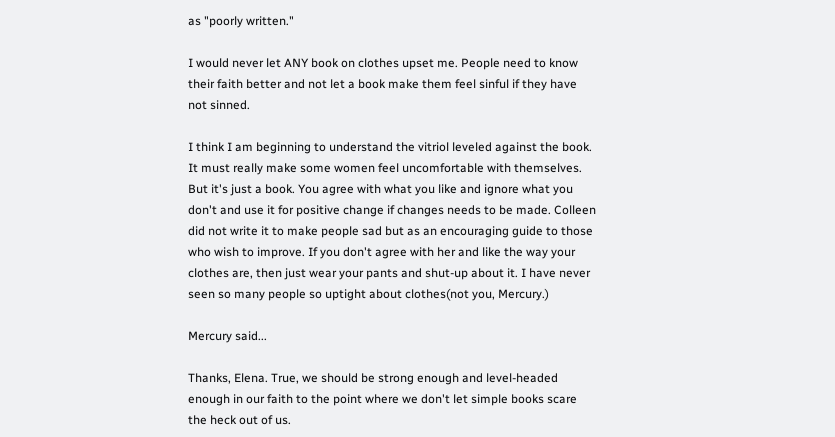as "poorly written."

I would never let ANY book on clothes upset me. People need to know their faith better and not let a book make them feel sinful if they have not sinned.

I think I am beginning to understand the vitriol leveled against the book. It must really make some women feel uncomfortable with themselves. But it's just a book. You agree with what you like and ignore what you don't and use it for positive change if changes needs to be made. Colleen did not write it to make people sad but as an encouraging guide to those who wish to improve. If you don't agree with her and like the way your clothes are, then just wear your pants and shut-up about it. I have never seen so many people so uptight about clothes(not you, Mercury.)

Mercury said...

Thanks, Elena. True, we should be strong enough and level-headed enough in our faith to the point where we don't let simple books scare the heck out of us.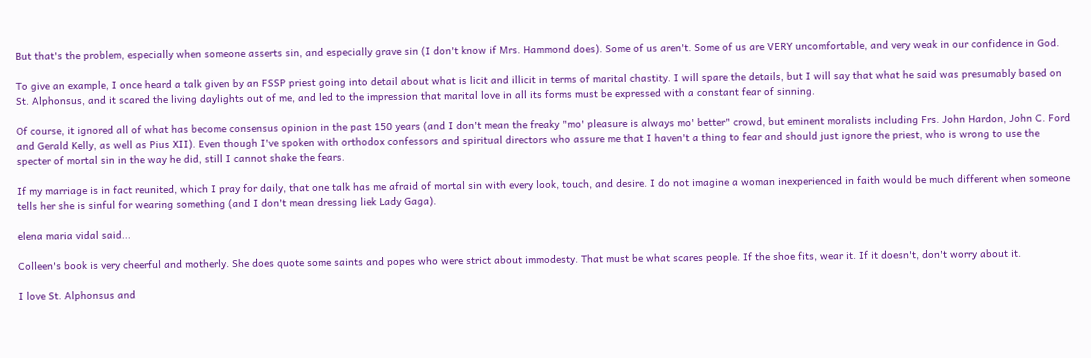But that's the problem, especially when someone asserts sin, and especially grave sin (I don't know if Mrs. Hammond does). Some of us aren't. Some of us are VERY uncomfortable, and very weak in our confidence in God.

To give an example, I once heard a talk given by an FSSP priest going into detail about what is licit and illicit in terms of marital chastity. I will spare the details, but I will say that what he said was presumably based on St. Alphonsus, and it scared the living daylights out of me, and led to the impression that marital love in all its forms must be expressed with a constant fear of sinning.

Of course, it ignored all of what has become consensus opinion in the past 150 years (and I don't mean the freaky "mo' pleasure is always mo' better" crowd, but eminent moralists including Frs. John Hardon, John C. Ford and Gerald Kelly, as well as Pius XII). Even though I've spoken with orthodox confessors and spiritual directors who assure me that I haven't a thing to fear and should just ignore the priest, who is wrong to use the specter of mortal sin in the way he did, still I cannot shake the fears.

If my marriage is in fact reunited, which I pray for daily, that one talk has me afraid of mortal sin with every look, touch, and desire. I do not imagine a woman inexperienced in faith would be much different when someone tells her she is sinful for wearing something (and I don't mean dressing liek Lady Gaga).

elena maria vidal said...

Colleen's book is very cheerful and motherly. She does quote some saints and popes who were strict about immodesty. That must be what scares people. If the shoe fits, wear it. If it doesn't, don't worry about it.

I love St. Alphonsus and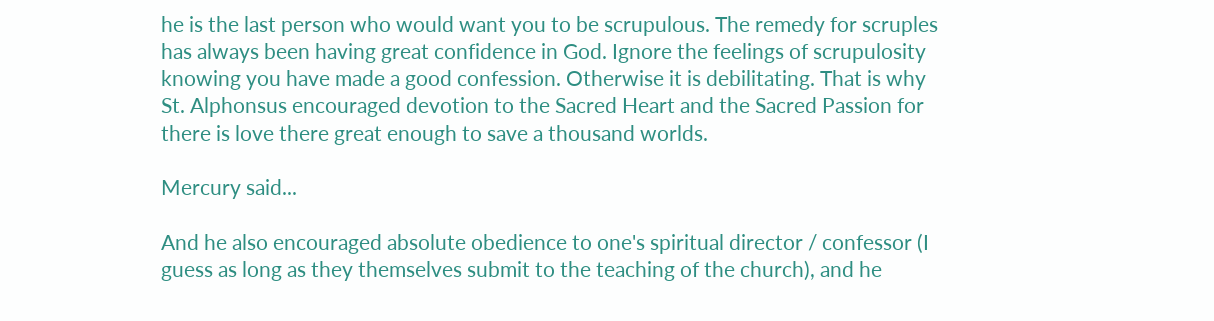he is the last person who would want you to be scrupulous. The remedy for scruples has always been having great confidence in God. Ignore the feelings of scrupulosity knowing you have made a good confession. Otherwise it is debilitating. That is why St. Alphonsus encouraged devotion to the Sacred Heart and the Sacred Passion for there is love there great enough to save a thousand worlds.

Mercury said...

And he also encouraged absolute obedience to one's spiritual director / confessor (I guess as long as they themselves submit to the teaching of the church), and he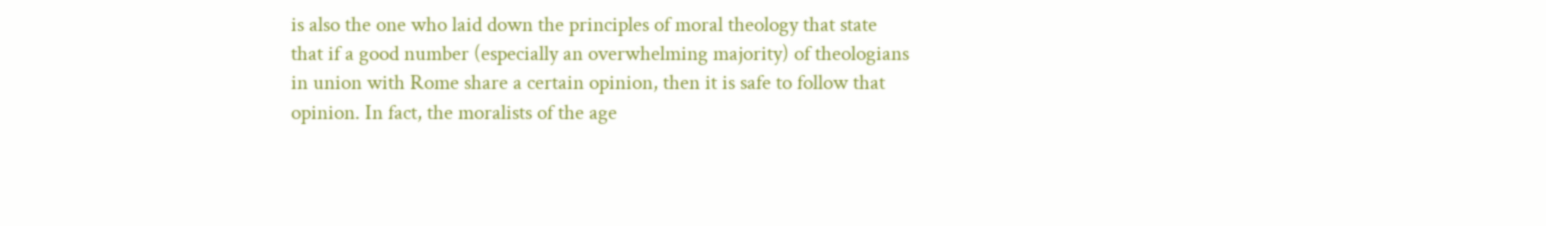is also the one who laid down the principles of moral theology that state that if a good number (especially an overwhelming majority) of theologians in union with Rome share a certain opinion, then it is safe to follow that opinion. In fact, the moralists of the age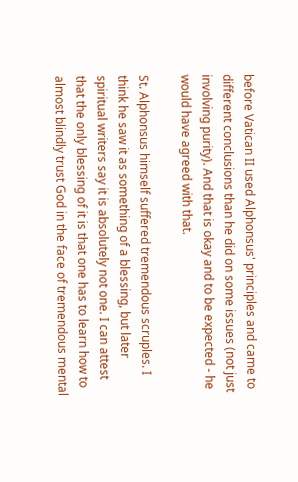before Vatican II used Alphonsus' principles and came to different conclusions than he did on some issues (not just involving purity). And that is okay and to be expected - he would have agreed with that.

St. Alphonsus himself suffered tremendous scruples. I think he saw it as something of a blessing, but later spiritual writers say it is absolutely not one. I can attest that the only blessing of it is that one has to learn how to almost blindly trust God in the face of tremendous mental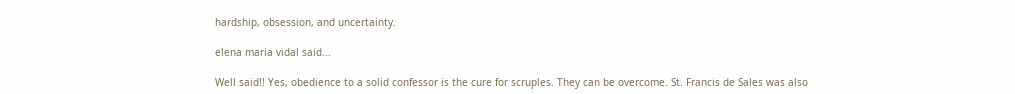hardship, obsession, and uncertainty.

elena maria vidal said...

Well said!! Yes, obedience to a solid confessor is the cure for scruples. They can be overcome. St. Francis de Sales was also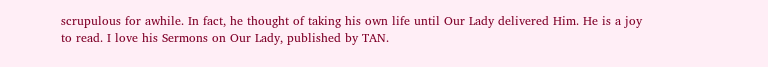scrupulous for awhile. In fact, he thought of taking his own life until Our Lady delivered Him. He is a joy to read. I love his Sermons on Our Lady, published by TAN.